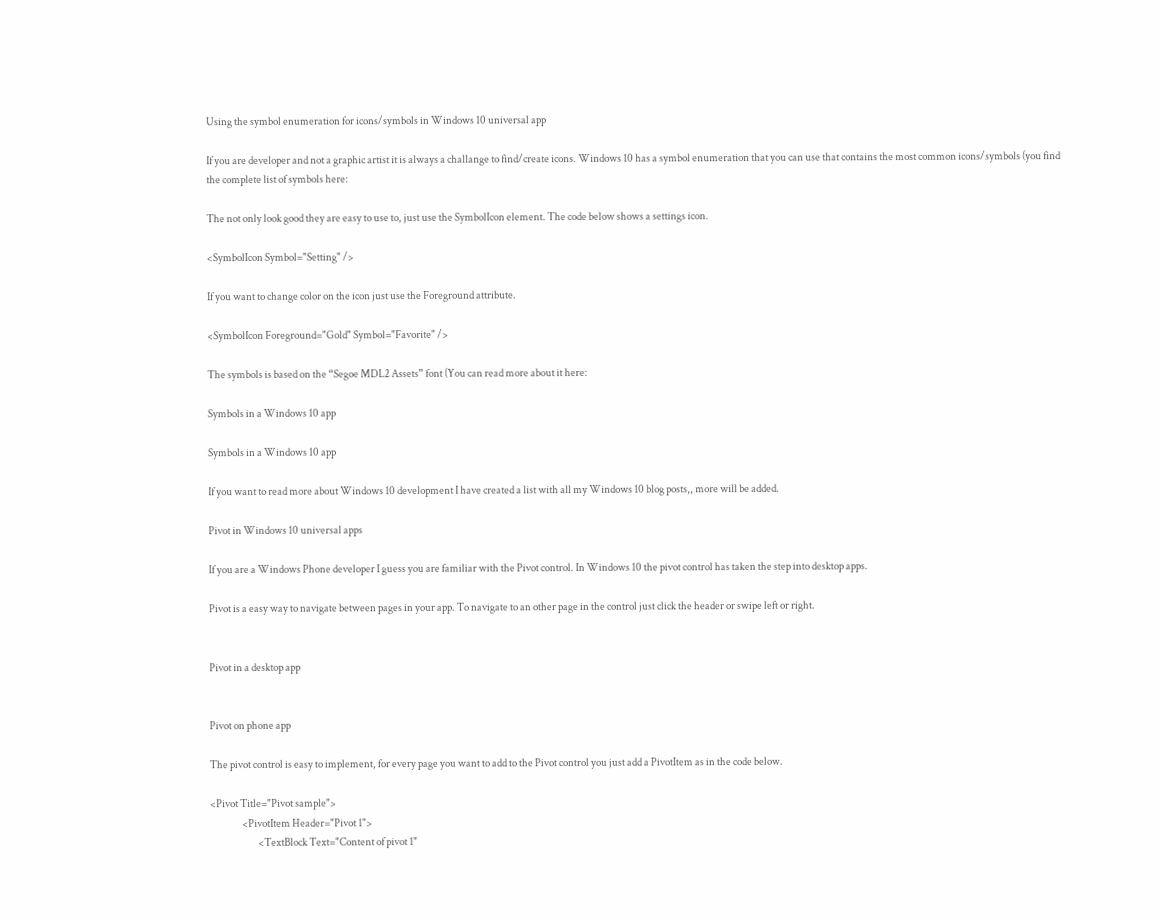Using the symbol enumeration for icons/symbols in Windows 10 universal app

If you are developer and not a graphic artist it is always a challange to find/create icons. Windows 10 has a symbol enumeration that you can use that contains the most common icons/symbols (you find the complete list of symbols here:

The not only look good they are easy to use to, just use the SymbolIcon element. The code below shows a settings icon.

<SymbolIcon Symbol="Setting" />

If you want to change color on the icon just use the Foreground attribute.

<SymbolIcon Foreground="Gold" Symbol="Favorite" />

The symbols is based on the “Segoe MDL2 Assets” font (You can read more about it here:

Symbols in a Windows 10 app

Symbols in a Windows 10 app

If you want to read more about Windows 10 development I have created a list with all my Windows 10 blog posts,, more will be added.

Pivot in Windows 10 universal apps

If you are a Windows Phone developer I guess you are familiar with the Pivot control. In Windows 10 the pivot control has taken the step into desktop apps.

Pivot is a easy way to navigate between pages in your app. To navigate to an other page in the control just click the header or swipe left or right.


Pivot in a desktop app


Pivot on phone app

The pivot control is easy to implement, for every page you want to add to the Pivot control you just add a PivotItem as in the code below.

<Pivot Title="Pivot sample">
                <PivotItem Header="Pivot 1">
                        <TextBlock Text="Content of pivot 1"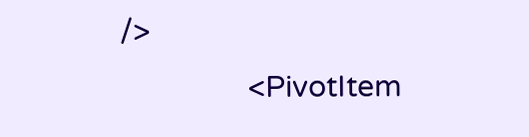/>
                <PivotItem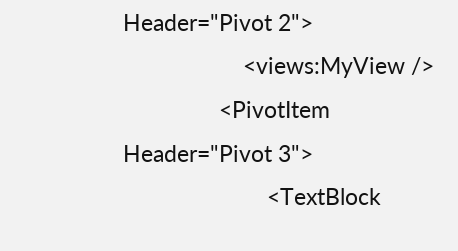Header="Pivot 2">
                    <views:MyView />
                <PivotItem Header="Pivot 3">
                        <TextBlock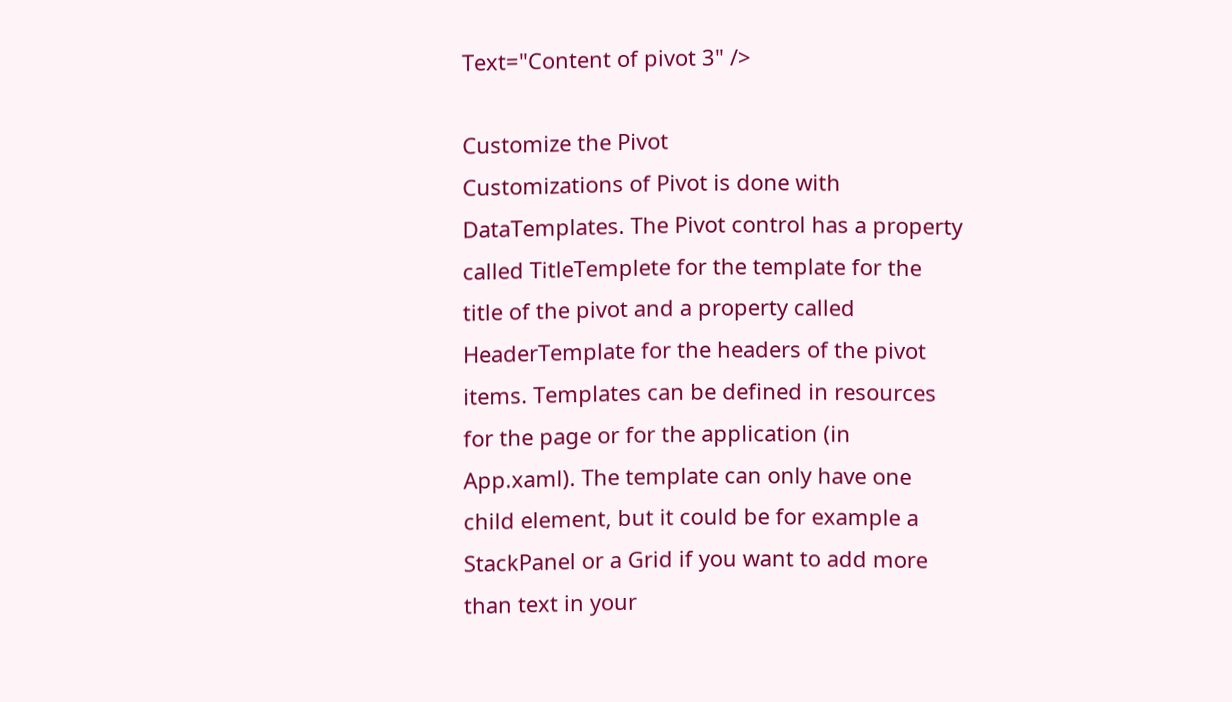Text="Content of pivot 3" />

Customize the Pivot
Customizations of Pivot is done with DataTemplates. The Pivot control has a property called TitleTemplete for the template for the title of the pivot and a property called HeaderTemplate for the headers of the pivot items. Templates can be defined in resources for the page or for the application (in App.xaml). The template can only have one child element, but it could be for example a StackPanel or a Grid if you want to add more than text in your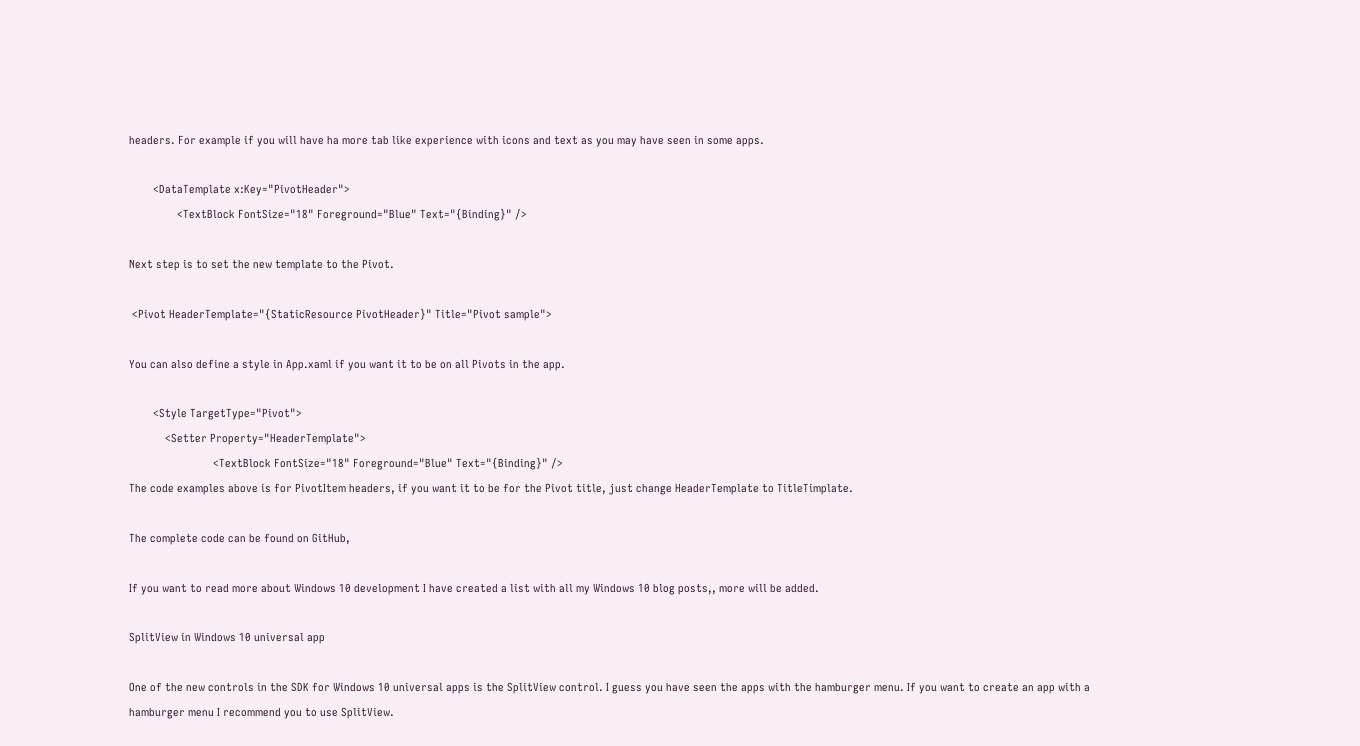headers. For example if you will have ha more tab like experience with icons and text as you may have seen in some apps.

        <DataTemplate x:Key="PivotHeader">
                <TextBlock FontSize="18" Foreground="Blue" Text="{Binding}" />

Next step is to set the new template to the Pivot.

 <Pivot HeaderTemplate="{StaticResource PivotHeader}" Title="Pivot sample">

You can also define a style in App.xaml if you want it to be on all Pivots in the app.

        <Style TargetType="Pivot">
            <Setter Property="HeaderTemplate">
                            <TextBlock FontSize="18" Foreground="Blue" Text="{Binding}" />
The code examples above is for PivotItem headers, if you want it to be for the Pivot title, just change HeaderTemplate to TitleTimplate.

The complete code can be found on GitHub,

If you want to read more about Windows 10 development I have created a list with all my Windows 10 blog posts,, more will be added.

SplitView in Windows 10 universal app

One of the new controls in the SDK for Windows 10 universal apps is the SplitView control. I guess you have seen the apps with the hamburger menu. If you want to create an app with a hamburger menu I recommend you to use SplitView.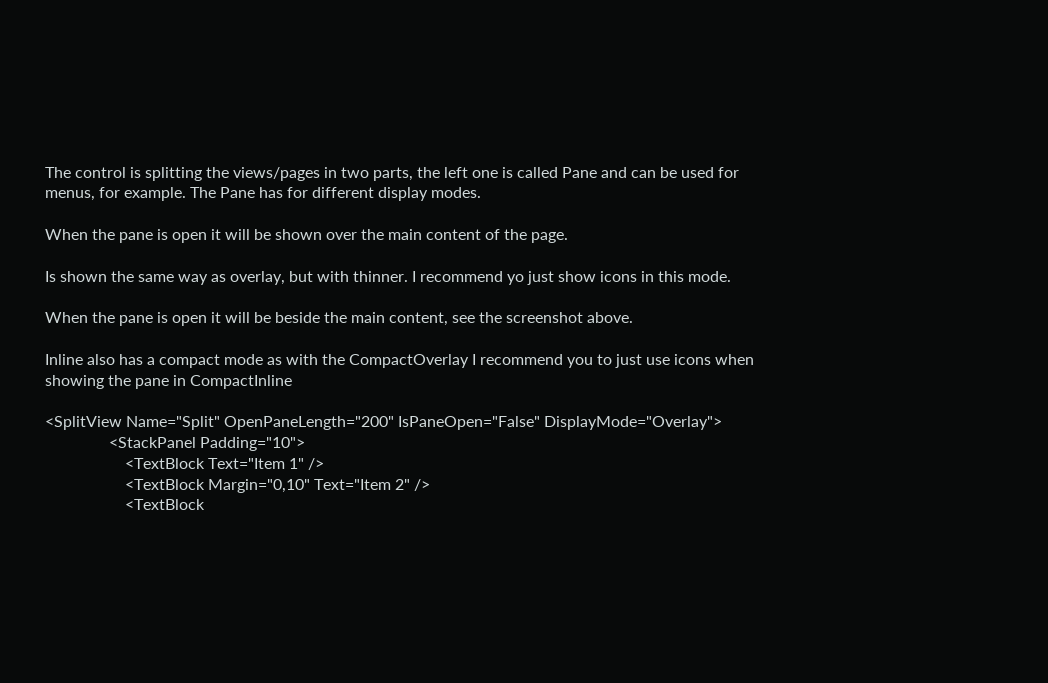The control is splitting the views/pages in two parts, the left one is called Pane and can be used for menus, for example. The Pane has for different display modes.

When the pane is open it will be shown over the main content of the page.

Is shown the same way as overlay, but with thinner. I recommend yo just show icons in this mode.

When the pane is open it will be beside the main content, see the screenshot above.

Inline also has a compact mode as with the CompactOverlay I recommend you to just use icons when showing the pane in CompactInline

<SplitView Name="Split" OpenPaneLength="200" IsPaneOpen="False" DisplayMode="Overlay">
                <StackPanel Padding="10">
                    <TextBlock Text="Item 1" />
                    <TextBlock Margin="0,10" Text="Item 2" />
                    <TextBlock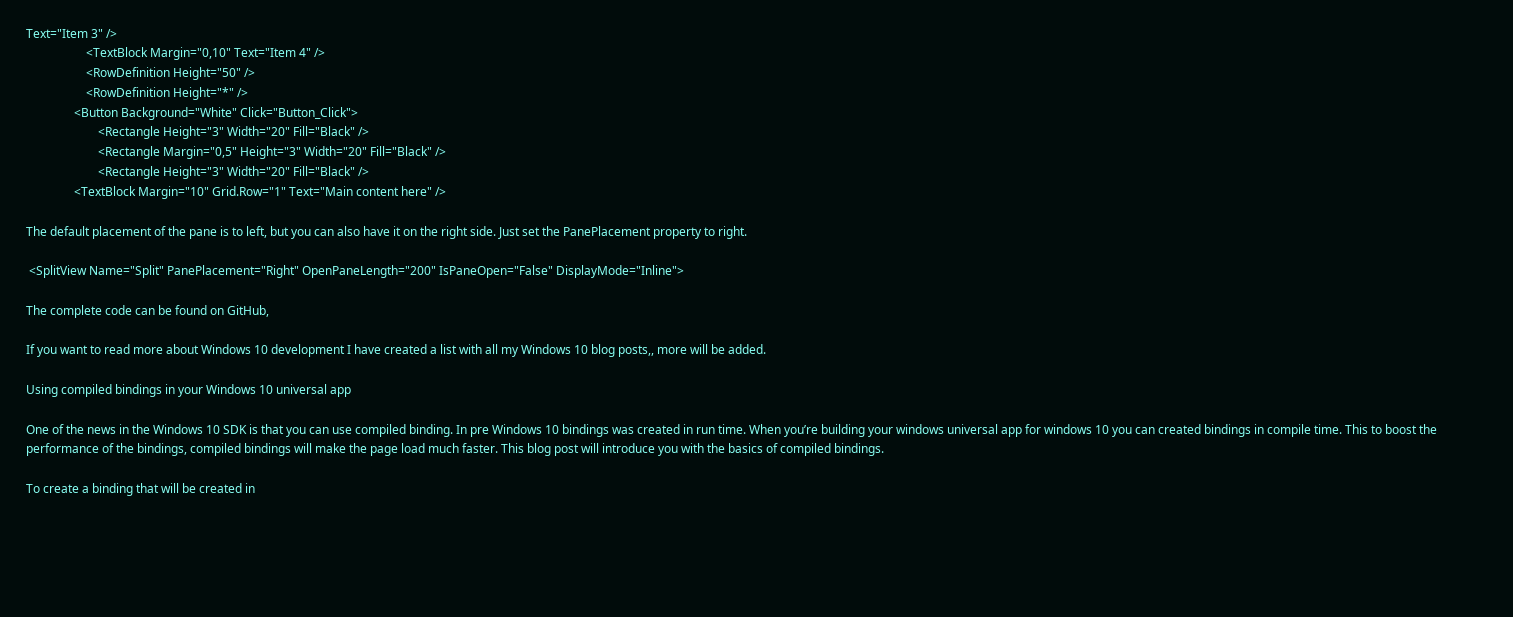Text="Item 3" />
                    <TextBlock Margin="0,10" Text="Item 4" />
                    <RowDefinition Height="50" />
                    <RowDefinition Height="*" />
                <Button Background="White" Click="Button_Click">
                        <Rectangle Height="3" Width="20" Fill="Black" />
                        <Rectangle Margin="0,5" Height="3" Width="20" Fill="Black" />
                        <Rectangle Height="3" Width="20" Fill="Black" />
                <TextBlock Margin="10" Grid.Row="1" Text="Main content here" />

The default placement of the pane is to left, but you can also have it on the right side. Just set the PanePlacement property to right.

 <SplitView Name="Split" PanePlacement="Right" OpenPaneLength="200" IsPaneOpen="False" DisplayMode="Inline">

The complete code can be found on GitHub,

If you want to read more about Windows 10 development I have created a list with all my Windows 10 blog posts,, more will be added.

Using compiled bindings in your Windows 10 universal app

One of the news in the Windows 10 SDK is that you can use compiled binding. In pre Windows 10 bindings was created in run time. When you’re building your windows universal app for windows 10 you can created bindings in compile time. This to boost the performance of the bindings, compiled bindings will make the page load much faster. This blog post will introduce you with the basics of compiled bindings.

To create a binding that will be created in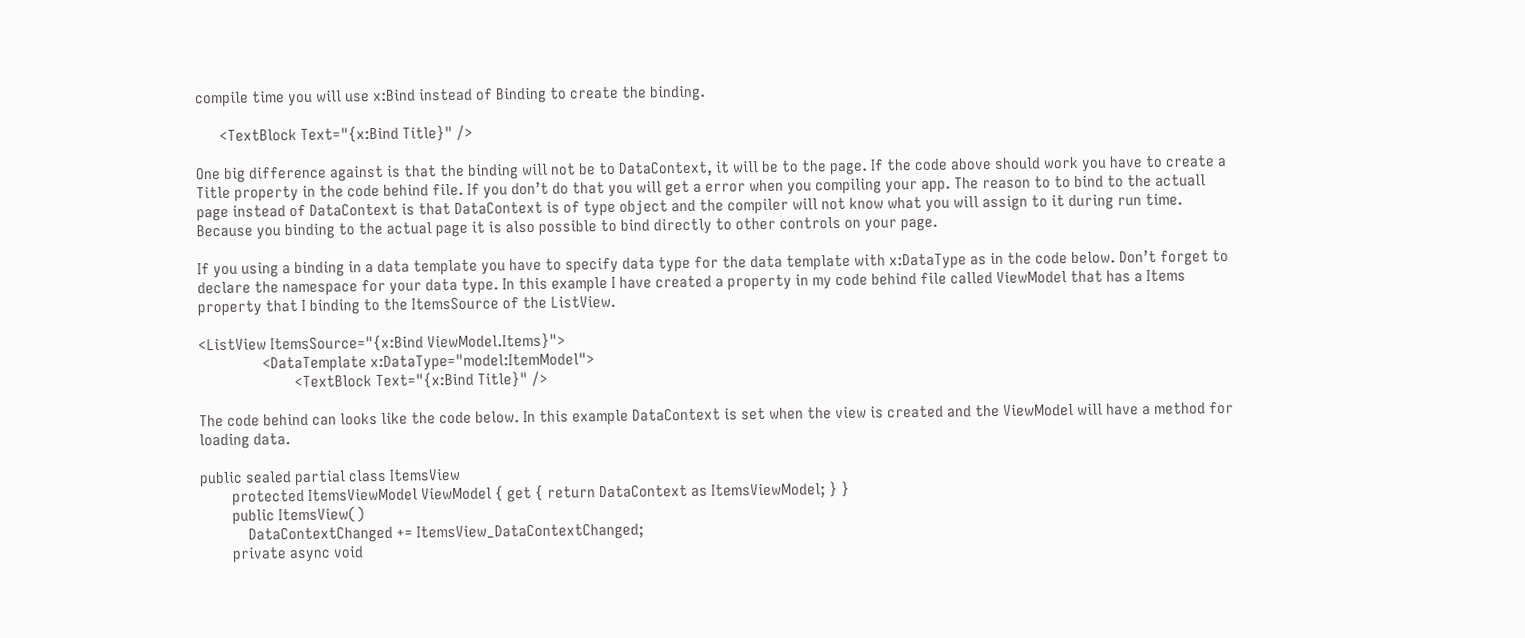compile time you will use x:Bind instead of Binding to create the binding.

      <TextBlock Text="{x:Bind Title}" />

One big difference against is that the binding will not be to DataContext, it will be to the page. If the code above should work you have to create a Title property in the code behind file. If you don’t do that you will get a error when you compiling your app. The reason to to bind to the actuall page instead of DataContext is that DataContext is of type object and the compiler will not know what you will assign to it during run time. Because you binding to the actual page it is also possible to bind directly to other controls on your page.

If you using a binding in a data template you have to specify data type for the data template with x:DataType as in the code below. Don’t forget to declare the namespace for your data type. In this example I have created a property in my code behind file called ViewModel that has a Items property that I binding to the ItemsSource of the ListView.

<ListView ItemsSource="{x:Bind ViewModel.Items}">
                <DataTemplate x:DataType="model:ItemModel">
                        <TextBlock Text="{x:Bind Title}" />

The code behind can looks like the code below. In this example DataContext is set when the view is created and the ViewModel will have a method for loading data.

public sealed partial class ItemsView
        protected ItemsViewModel ViewModel { get { return DataContext as ItemsViewModel; } }
        public ItemsView()
            DataContextChanged += ItemsView_DataContextChanged;
        private async void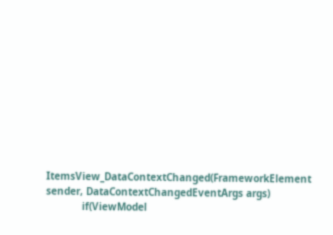ItemsView_DataContextChanged(FrameworkElement sender, DataContextChangedEventArgs args)
            if(ViewModel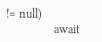!= null)
                await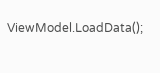ViewModel.LoadData();